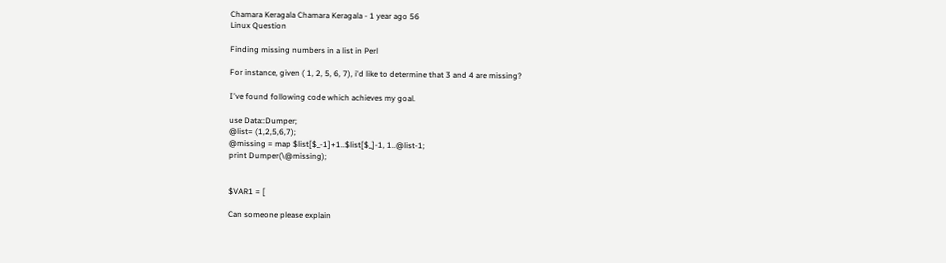Chamara Keragala Chamara Keragala - 1 year ago 56
Linux Question

Finding missing numbers in a list in Perl

For instance, given ( 1, 2, 5, 6, 7), i'd like to determine that 3 and 4 are missing?

I've found following code which achieves my goal.

use Data::Dumper;
@list= (1,2,5,6,7);
@missing = map $list[$_-1]+1..$list[$_]-1, 1..@list-1;
print Dumper(\@missing);


$VAR1 = [

Can someone please explain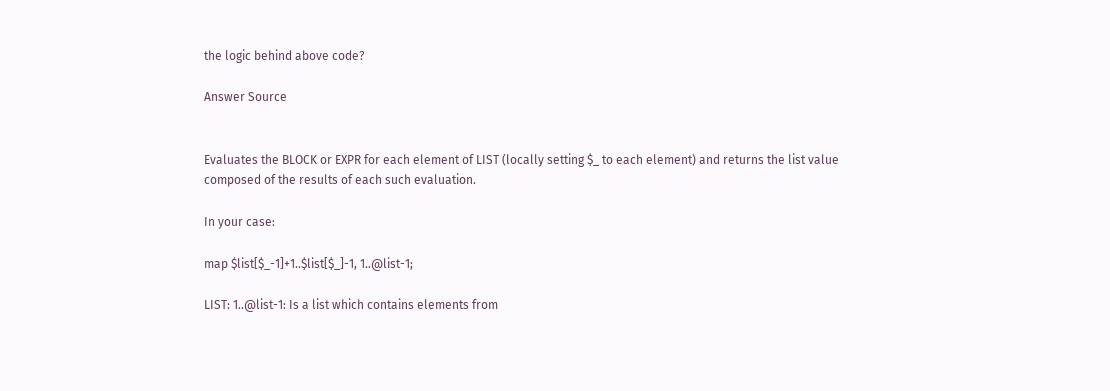the logic behind above code?

Answer Source


Evaluates the BLOCK or EXPR for each element of LIST (locally setting $_ to each element) and returns the list value composed of the results of each such evaluation.

In your case:

map $list[$_-1]+1..$list[$_]-1, 1..@list-1;

LIST: 1..@list-1: Is a list which contains elements from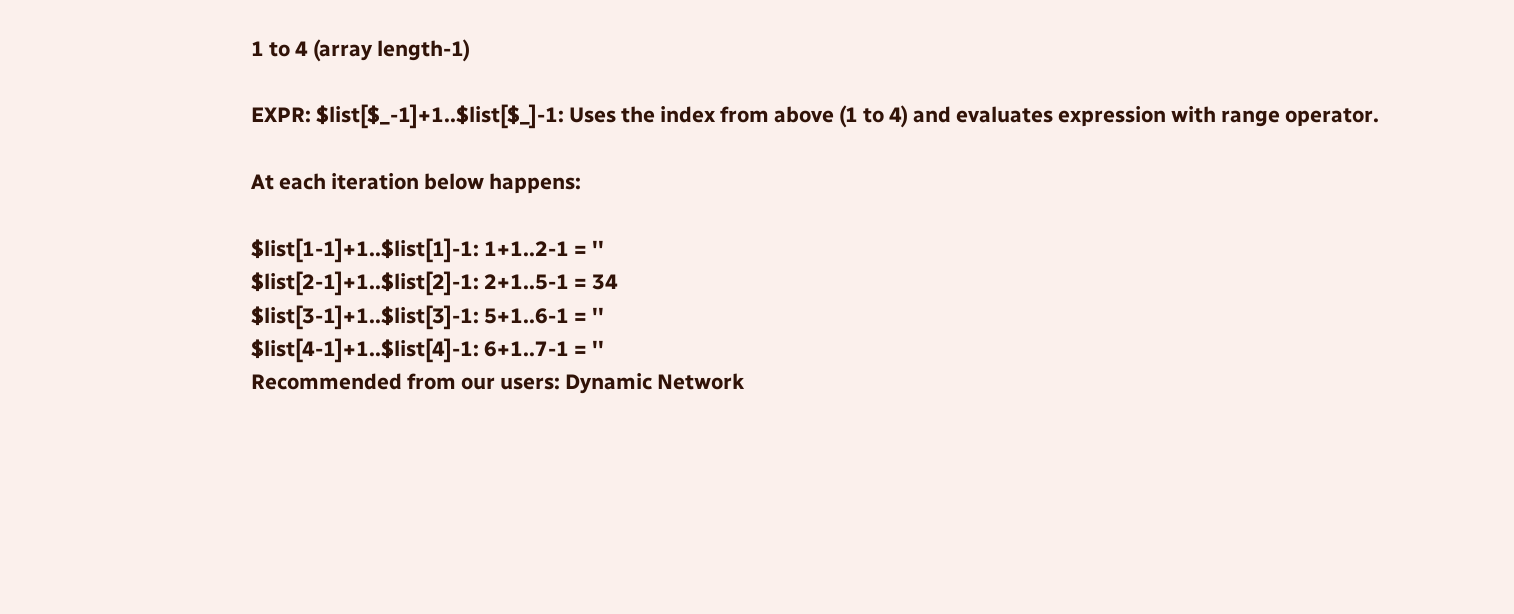1 to 4 (array length-1)

EXPR: $list[$_-1]+1..$list[$_]-1: Uses the index from above (1 to 4) and evaluates expression with range operator.

At each iteration below happens:

$list[1-1]+1..$list[1]-1: 1+1..2-1 = ''
$list[2-1]+1..$list[2]-1: 2+1..5-1 = 34
$list[3-1]+1..$list[3]-1: 5+1..6-1 = ''
$list[4-1]+1..$list[4]-1: 6+1..7-1 = ''
Recommended from our users: Dynamic Network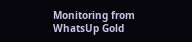Monitoring from WhatsUp Gold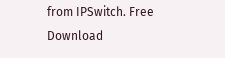from IPSwitch. Free Download